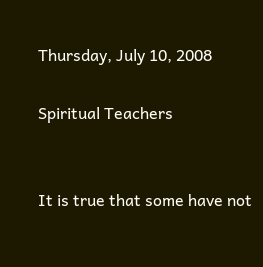Thursday, July 10, 2008

Spiritual Teachers


It is true that some have not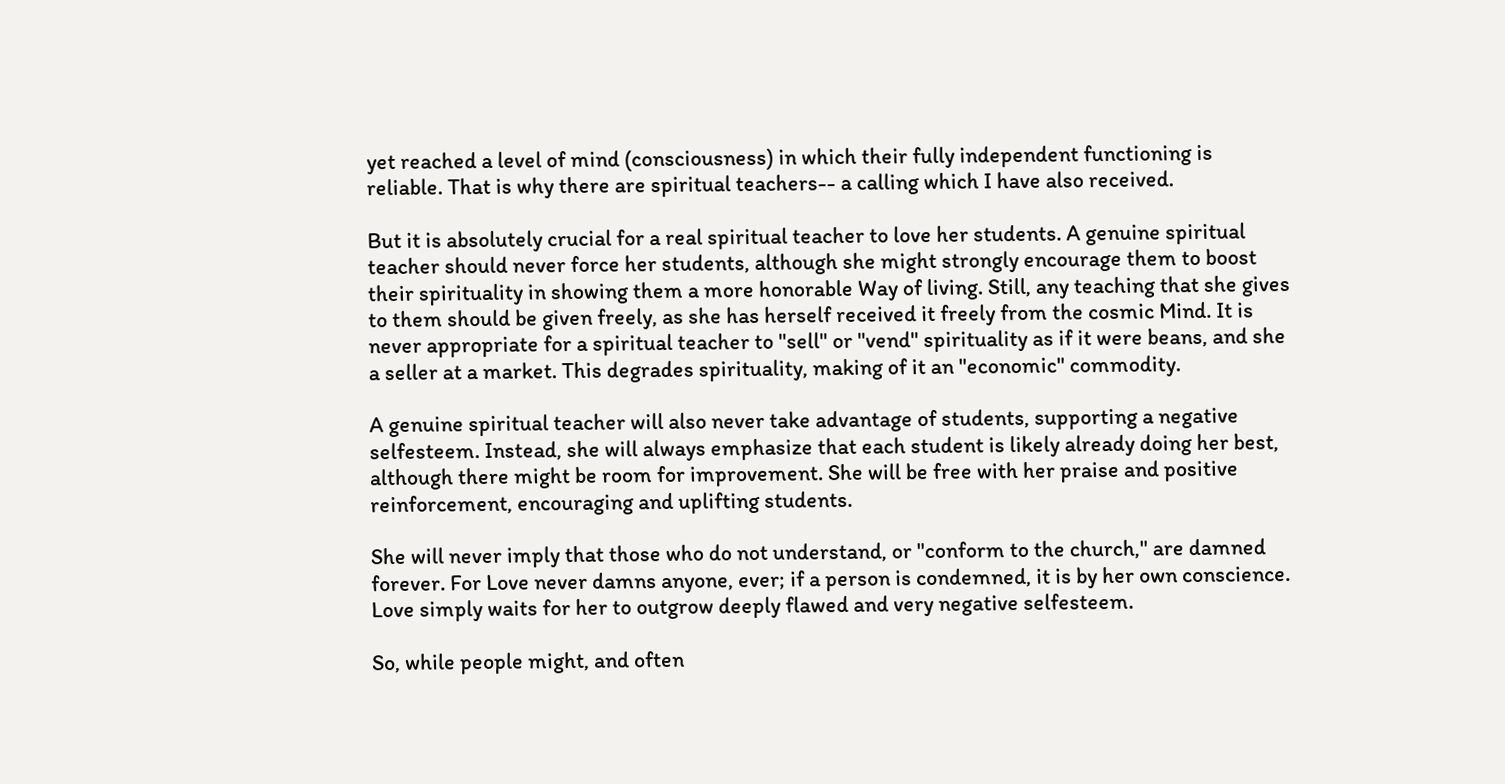yet reached a level of mind (consciousness) in which their fully independent functioning is reliable. That is why there are spiritual teachers-- a calling which I have also received.

But it is absolutely crucial for a real spiritual teacher to love her students. A genuine spiritual teacher should never force her students, although she might strongly encourage them to boost their spirituality in showing them a more honorable Way of living. Still, any teaching that she gives to them should be given freely, as she has herself received it freely from the cosmic Mind. It is never appropriate for a spiritual teacher to "sell" or "vend" spirituality as if it were beans, and she a seller at a market. This degrades spirituality, making of it an "economic" commodity.

A genuine spiritual teacher will also never take advantage of students, supporting a negative selfesteem. Instead, she will always emphasize that each student is likely already doing her best, although there might be room for improvement. She will be free with her praise and positive reinforcement, encouraging and uplifting students.

She will never imply that those who do not understand, or "conform to the church," are damned forever. For Love never damns anyone, ever; if a person is condemned, it is by her own conscience. Love simply waits for her to outgrow deeply flawed and very negative selfesteem.

So, while people might, and often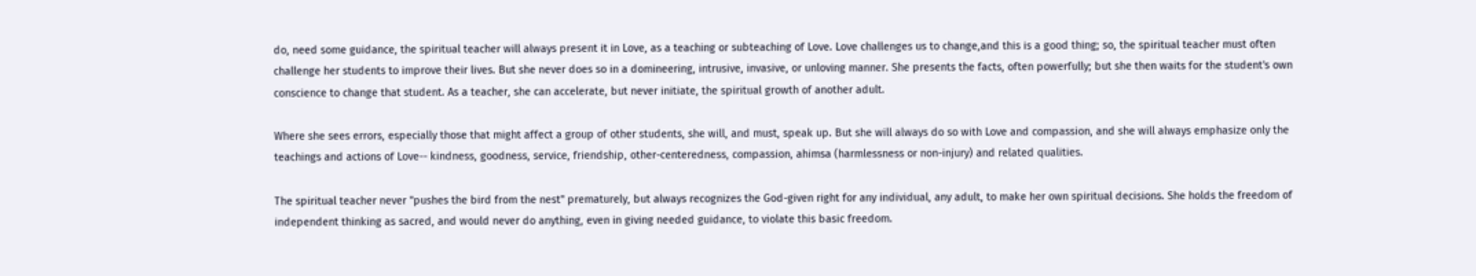do, need some guidance, the spiritual teacher will always present it in Love, as a teaching or subteaching of Love. Love challenges us to change,and this is a good thing; so, the spiritual teacher must often challenge her students to improve their lives. But she never does so in a domineering, intrusive, invasive, or unloving manner. She presents the facts, often powerfully; but she then waits for the student's own conscience to change that student. As a teacher, she can accelerate, but never initiate, the spiritual growth of another adult.

Where she sees errors, especially those that might affect a group of other students, she will, and must, speak up. But she will always do so with Love and compassion, and she will always emphasize only the teachings and actions of Love-- kindness, goodness, service, friendship, other-centeredness, compassion, ahimsa (harmlessness or non-injury) and related qualities.

The spiritual teacher never "pushes the bird from the nest" prematurely, but always recognizes the God-given right for any individual, any adult, to make her own spiritual decisions. She holds the freedom of independent thinking as sacred, and would never do anything, even in giving needed guidance, to violate this basic freedom.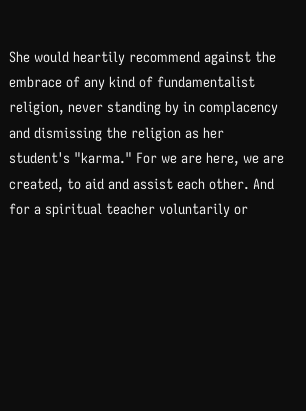She would heartily recommend against the embrace of any kind of fundamentalist religion, never standing by in complacency and dismissing the religion as her student's "karma." For we are here, we are created, to aid and assist each other. And for a spiritual teacher voluntarily or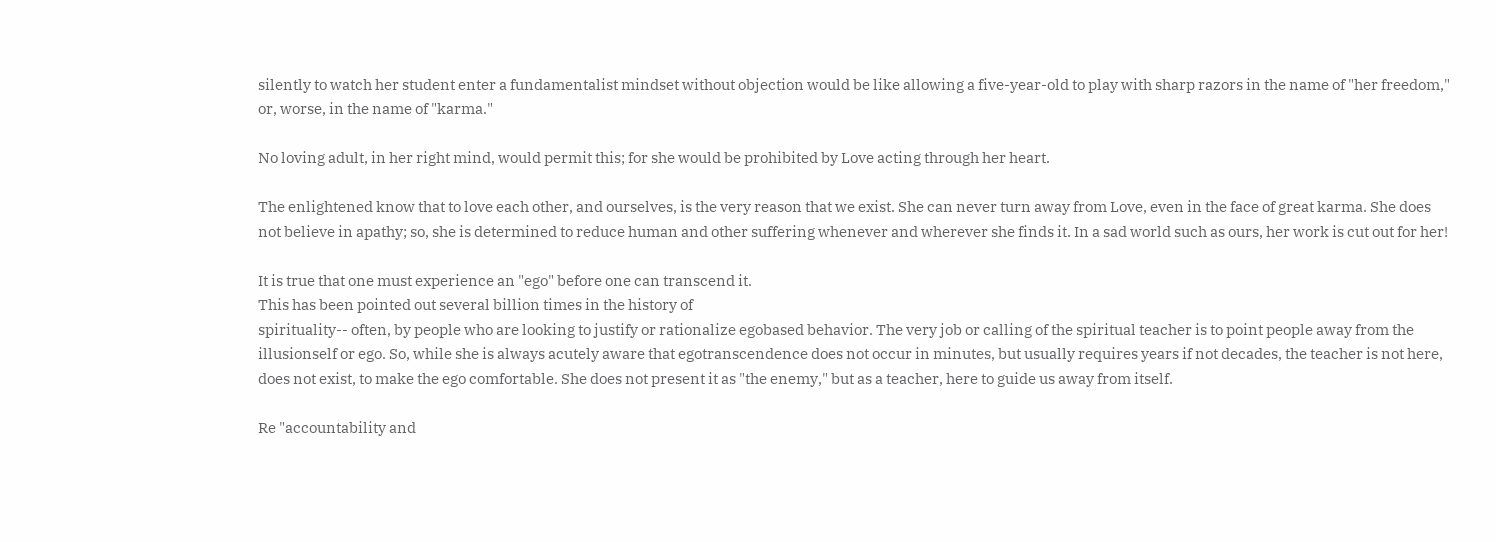silently to watch her student enter a fundamentalist mindset without objection would be like allowing a five-year-old to play with sharp razors in the name of "her freedom," or, worse, in the name of "karma."

No loving adult, in her right mind, would permit this; for she would be prohibited by Love acting through her heart.

The enlightened know that to love each other, and ourselves, is the very reason that we exist. She can never turn away from Love, even in the face of great karma. She does not believe in apathy; so, she is determined to reduce human and other suffering whenever and wherever she finds it. In a sad world such as ours, her work is cut out for her!

It is true that one must experience an "ego" before one can transcend it.
This has been pointed out several billion times in the history of
spirituality-- often, by people who are looking to justify or rationalize egobased behavior. The very job or calling of the spiritual teacher is to point people away from the illusionself or ego. So, while she is always acutely aware that egotranscendence does not occur in minutes, but usually requires years if not decades, the teacher is not here, does not exist, to make the ego comfortable. She does not present it as "the enemy," but as a teacher, here to guide us away from itself.

Re "accountability and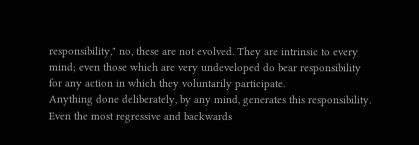responsibility," no, these are not evolved. They are intrinsic to every mind; even those which are very undeveloped do bear responsibility for any action in which they voluntarily participate.
Anything done deliberately, by any mind, generates this responsibility.
Even the most regressive and backwards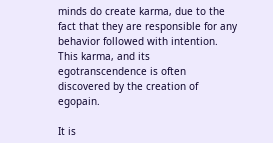minds do create karma, due to the fact that they are responsible for any behavior followed with intention.
This karma, and its egotranscendence is often discovered by the creation of egopain.

It is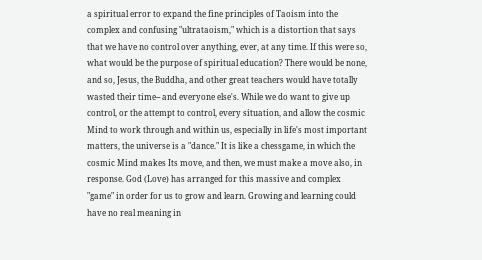a spiritual error to expand the fine principles of Taoism into the complex and confusing "ultrataoism," which is a distortion that says that we have no control over anything, ever, at any time. If this were so, what would be the purpose of spiritual education? There would be none, and so, Jesus, the Buddha, and other great teachers would have totally wasted their time-- and everyone else's. While we do want to give up control, or the attempt to control, every situation, and allow the cosmic Mind to work through and within us, especially in life's most important matters, the universe is a "dance." It is like a chessgame, in which the cosmic Mind makes Its move, and then, we must make a move also, in response. God (Love) has arranged for this massive and complex "game" in order for us to grow and learn. Growing and learning could have no real meaning in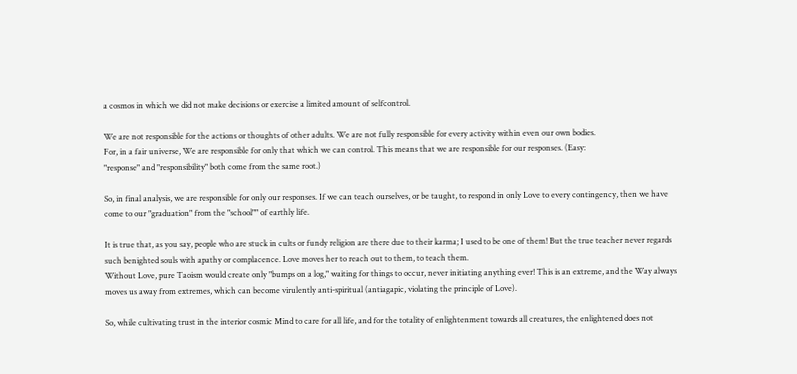a cosmos in which we did not make decisions or exercise a limited amount of selfcontrol.

We are not responsible for the actions or thoughts of other adults. We are not fully responsible for every activity within even our own bodies.
For, in a fair universe, We are responsible for only that which we can control. This means that we are responsible for our responses. (Easy:
"response" and "responsibility" both come from the same root.)

So, in final analysis, we are responsible for only our responses. If we can teach ourselves, or be taught, to respond in only Love to every contingency, then we have come to our "graduation" from the "school"" of earthly life.

It is true that, as you say, people who are stuck in cults or fundy religion are there due to their karma; I used to be one of them! But the true teacher never regards such benighted souls with apathy or complacence. Love moves her to reach out to them, to teach them.
Without Love, pure Taoism would create only "bumps on a log," waiting for things to occur, never initiating anything ever! This is an extreme, and the Way always moves us away from extremes, which can become virulently anti-spiritual (antiagapic, violating the principle of Love).

So, while cultivating trust in the interior cosmic Mind to care for all life, and for the totality of enlightenment towards all creatures, the enlightened does not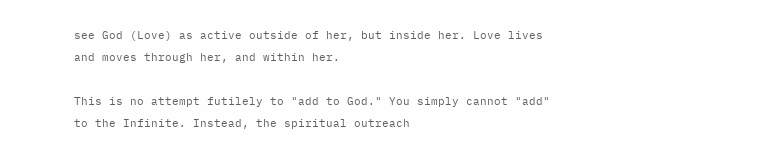see God (Love) as active outside of her, but inside her. Love lives and moves through her, and within her.

This is no attempt futilely to "add to God." You simply cannot "add" to the Infinite. Instead, the spiritual outreach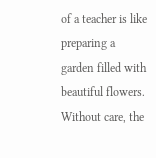of a teacher is like preparing a garden filled with beautiful flowers. Without care, the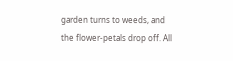garden turns to weeds, and the flower-petals drop off. All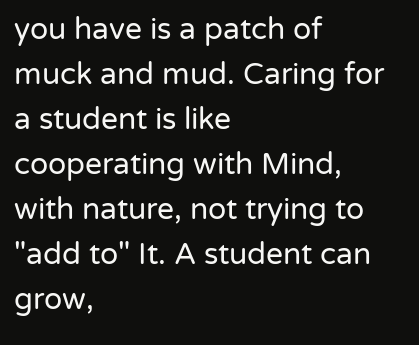you have is a patch of muck and mud. Caring for a student is like cooperating with Mind, with nature, not trying to "add to" It. A student can grow,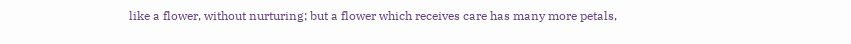like a flower, without nurturing; but a flower which receives care has many more petals,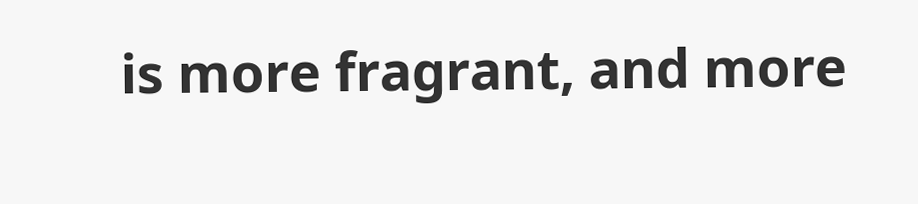is more fragrant, and more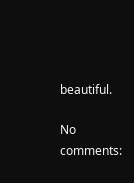beautiful.

No comments: